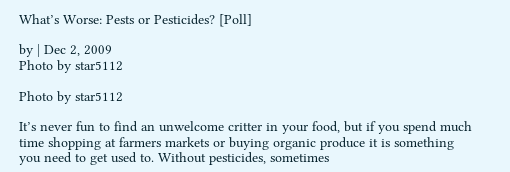What’s Worse: Pests or Pesticides? [Poll]

by | Dec 2, 2009
Photo by star5112

Photo by star5112

It’s never fun to find an unwelcome critter in your food, but if you spend much time shopping at farmers markets or buying organic produce it is something you need to get used to. Without pesticides, sometimes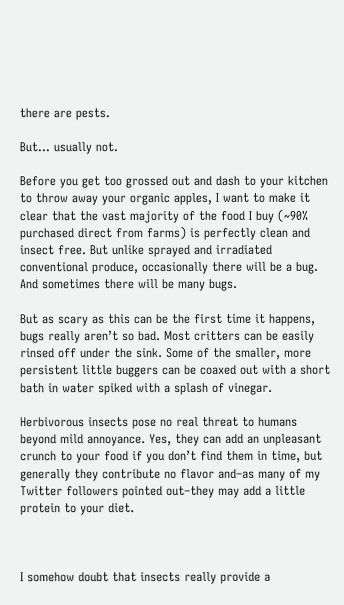there are pests.

But… usually not.

Before you get too grossed out and dash to your kitchen to throw away your organic apples, I want to make it clear that the vast majority of the food I buy (~90% purchased direct from farms) is perfectly clean and insect free. But unlike sprayed and irradiated conventional produce, occasionally there will be a bug. And sometimes there will be many bugs.

But as scary as this can be the first time it happens, bugs really aren’t so bad. Most critters can be easily rinsed off under the sink. Some of the smaller, more persistent little buggers can be coaxed out with a short bath in water spiked with a splash of vinegar.

Herbivorous insects pose no real threat to humans beyond mild annoyance. Yes, they can add an unpleasant crunch to your food if you don’t find them in time, but generally they contribute no flavor and–as many of my Twitter followers pointed out–they may add a little protein to your diet.



I somehow doubt that insects really provide a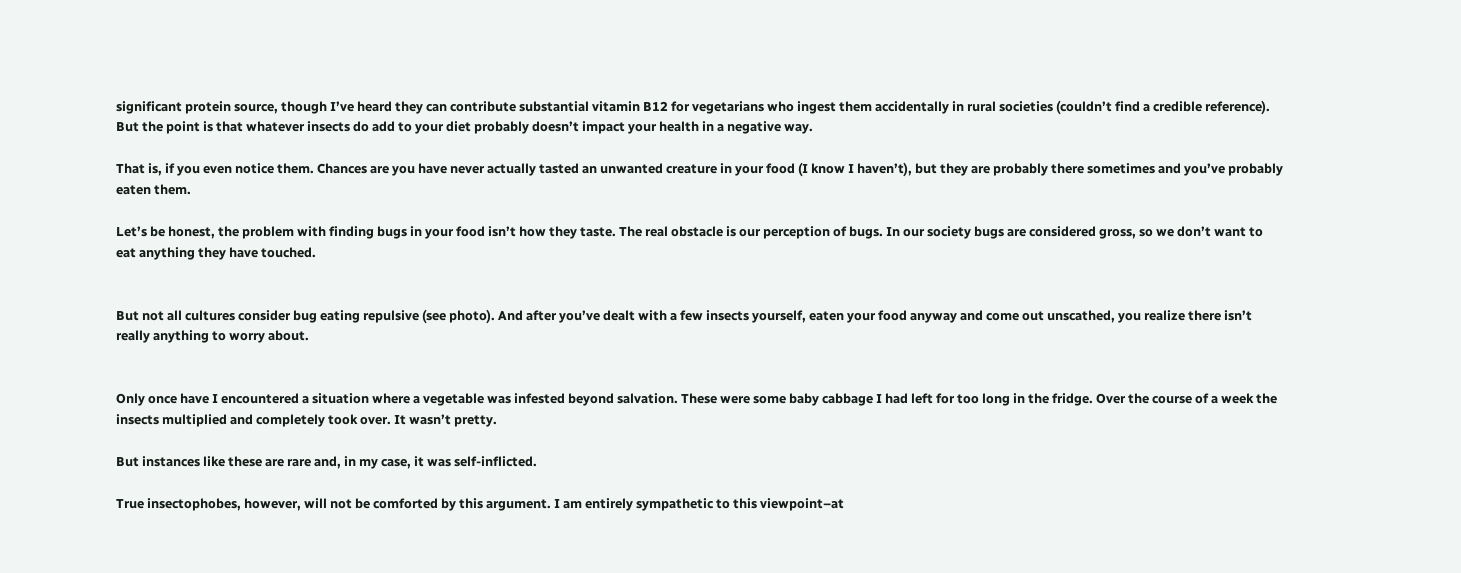significant protein source, though I’ve heard they can contribute substantial vitamin B12 for vegetarians who ingest them accidentally in rural societies (couldn’t find a credible reference). But the point is that whatever insects do add to your diet probably doesn’t impact your health in a negative way.

That is, if you even notice them. Chances are you have never actually tasted an unwanted creature in your food (I know I haven’t), but they are probably there sometimes and you’ve probably eaten them.

Let’s be honest, the problem with finding bugs in your food isn’t how they taste. The real obstacle is our perception of bugs. In our society bugs are considered gross, so we don’t want to eat anything they have touched.


But not all cultures consider bug eating repulsive (see photo). And after you’ve dealt with a few insects yourself, eaten your food anyway and come out unscathed, you realize there isn’t really anything to worry about.


Only once have I encountered a situation where a vegetable was infested beyond salvation. These were some baby cabbage I had left for too long in the fridge. Over the course of a week the insects multiplied and completely took over. It wasn’t pretty.

But instances like these are rare and, in my case, it was self-inflicted.

True insectophobes, however, will not be comforted by this argument. I am entirely sympathetic to this viewpoint–at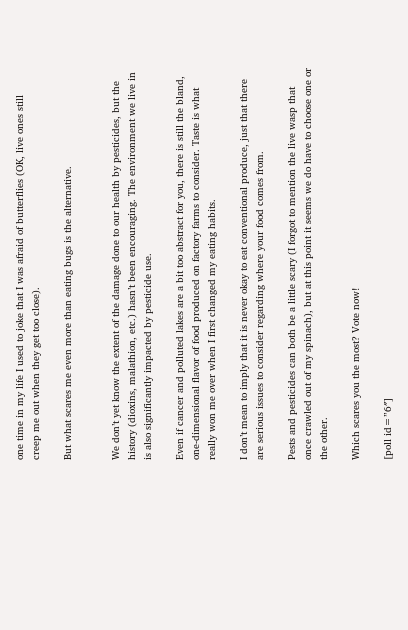one time in my life I used to joke that I was afraid of butterflies (OK, live ones still creep me out when they get too close).

But what scares me even more than eating bugs is the alternative.


We don’t yet know the extent of the damage done to our health by pesticides, but the history (dioxins, malathion, etc.) hasn’t been encouraging. The environment we live in is also significantly impacted by pesticide use.

Even if cancer and polluted lakes are a bit too abstract for you, there is still the bland, one-dimensional flavor of food produced on factory farms to consider. Taste is what really won me over when I first changed my eating habits.

I don’t mean to imply that it is never okay to eat conventional produce, just that there are serious issues to consider regarding where your food comes from.

Pests and pesticides can both be a little scary (I forgot to mention the live wasp that once crawled out of my spinach), but at this point it seems we do have to choose one or the other.

Which scares you the most? Vote now!

[poll id=”6″]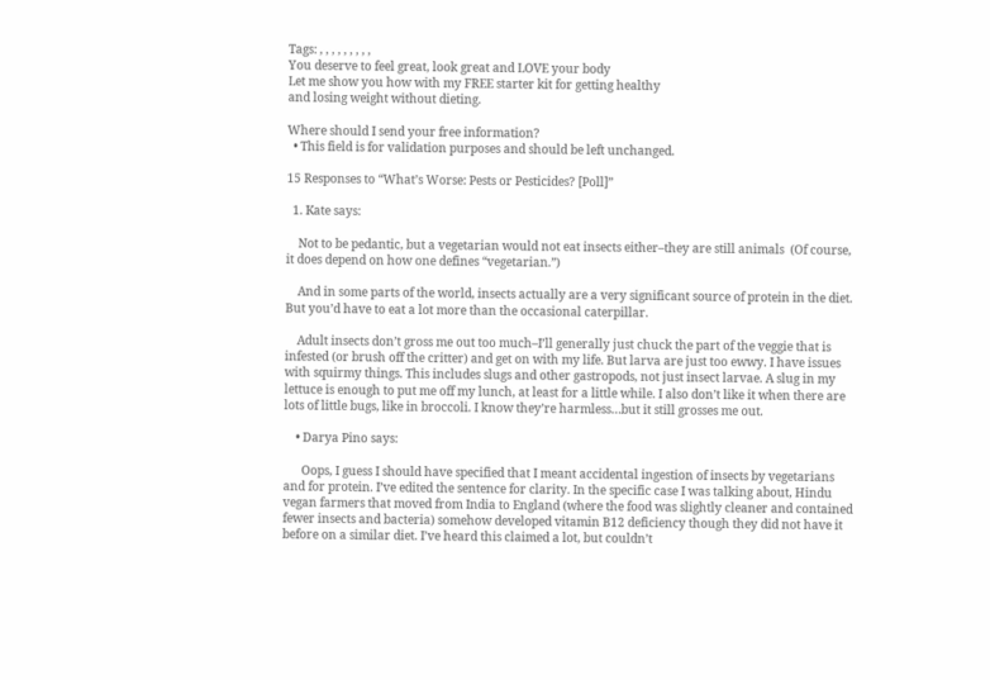Tags: , , , , , , , , ,
You deserve to feel great, look great and LOVE your body
Let me show you how with my FREE starter kit for getting healthy
and losing weight without dieting.

Where should I send your free information?
  • This field is for validation purposes and should be left unchanged.

15 Responses to “What’s Worse: Pests or Pesticides? [Poll]”

  1. Kate says:

    Not to be pedantic, but a vegetarian would not eat insects either–they are still animals  (Of course, it does depend on how one defines “vegetarian.”)

    And in some parts of the world, insects actually are a very significant source of protein in the diet. But you’d have to eat a lot more than the occasional caterpillar.

    Adult insects don’t gross me out too much–I’ll generally just chuck the part of the veggie that is infested (or brush off the critter) and get on with my life. But larva are just too ewwy. I have issues with squirmy things. This includes slugs and other gastropods, not just insect larvae. A slug in my lettuce is enough to put me off my lunch, at least for a little while. I also don’t like it when there are lots of little bugs, like in broccoli. I know they’re harmless…but it still grosses me out.

    • Darya Pino says:

      Oops, I guess I should have specified that I meant accidental ingestion of insects by vegetarians and for protein. I’ve edited the sentence for clarity. In the specific case I was talking about, Hindu vegan farmers that moved from India to England (where the food was slightly cleaner and contained fewer insects and bacteria) somehow developed vitamin B12 deficiency though they did not have it before on a similar diet. I’ve heard this claimed a lot, but couldn’t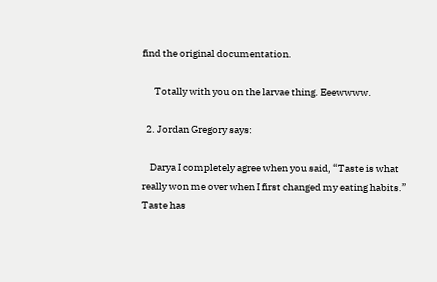find the original documentation.

      Totally with you on the larvae thing. Eeewwww.

  2. Jordan Gregory says:

    Darya I completely agree when you said, “Taste is what really won me over when I first changed my eating habits.” Taste has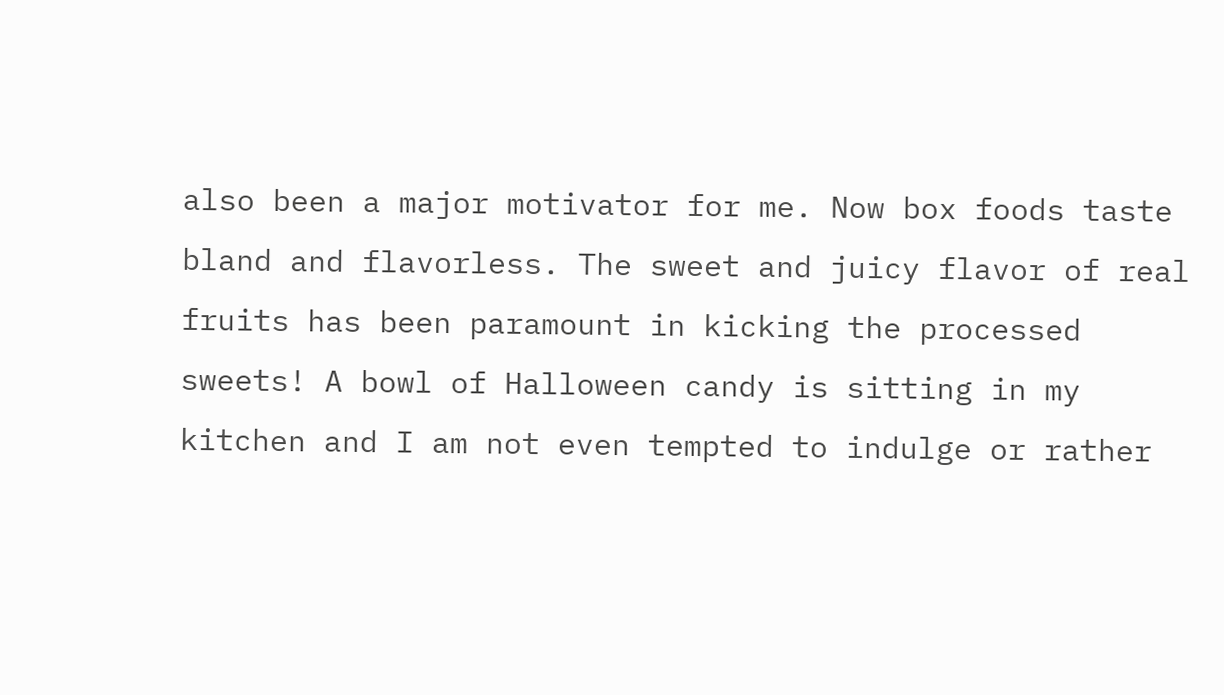also been a major motivator for me. Now box foods taste bland and flavorless. The sweet and juicy flavor of real fruits has been paramount in kicking the processed sweets! A bowl of Halloween candy is sitting in my kitchen and I am not even tempted to indulge or rather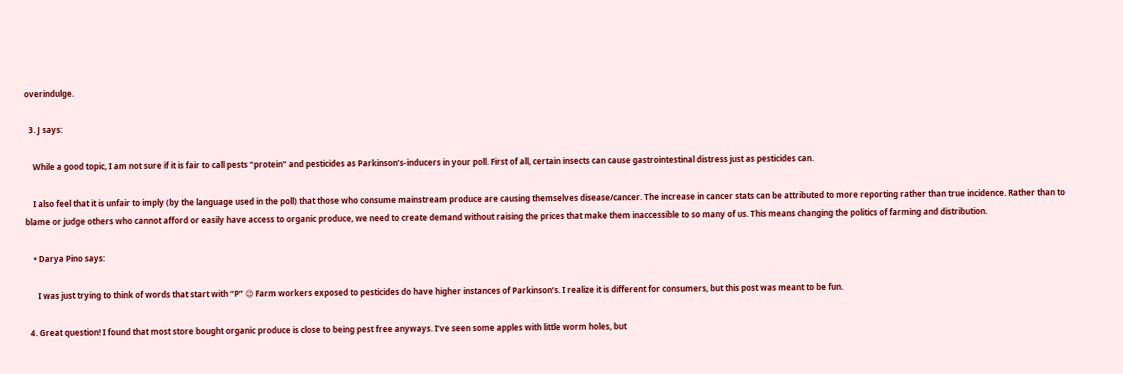overindulge.

  3. J says:

    While a good topic, I am not sure if it is fair to call pests “protein” and pesticides as Parkinson’s-inducers in your poll. First of all, certain insects can cause gastrointestinal distress just as pesticides can.

    I also feel that it is unfair to imply (by the language used in the poll) that those who consume mainstream produce are causing themselves disease/cancer. The increase in cancer stats can be attributed to more reporting rather than true incidence. Rather than to blame or judge others who cannot afford or easily have access to organic produce, we need to create demand without raising the prices that make them inaccessible to so many of us. This means changing the politics of farming and distribution.

    • Darya Pino says:

      I was just trying to think of words that start with “P” 😉 Farm workers exposed to pesticides do have higher instances of Parkinson’s. I realize it is different for consumers, but this post was meant to be fun.

  4. Great question! I found that most store bought organic produce is close to being pest free anyways. I’ve seen some apples with little worm holes, but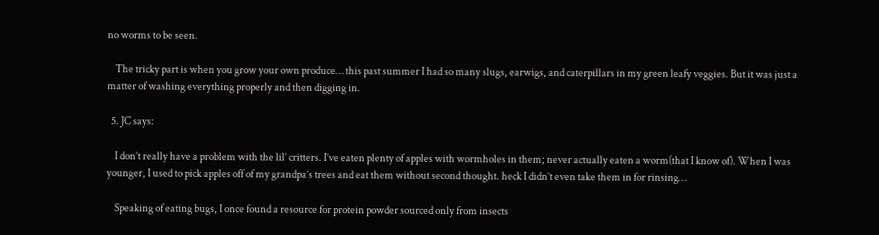no worms to be seen.

    The tricky part is when you grow your own produce… this past summer I had so many slugs, earwigs, and caterpillars in my green leafy veggies. But it was just a matter of washing everything properly and then digging in.

  5. JC says:

    I don’t really have a problem with the lil’ critters. I’ve eaten plenty of apples with wormholes in them; never actually eaten a worm(that I know of). When I was younger, I used to pick apples off of my grandpa’s trees and eat them without second thought. heck I didn’t even take them in for rinsing…

    Speaking of eating bugs, I once found a resource for protein powder sourced only from insects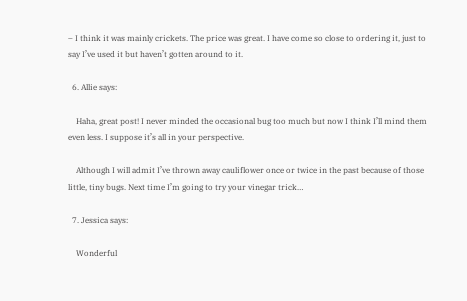– I think it was mainly crickets. The price was great. I have come so close to ordering it, just to say I’ve used it but haven’t gotten around to it.

  6. Allie says:

    Haha, great post! I never minded the occasional bug too much but now I think I’ll mind them even less. I suppose it’s all in your perspective.

    Although I will admit I’ve thrown away cauliflower once or twice in the past because of those little, tiny bugs. Next time I’m going to try your vinegar trick…

  7. Jessica says:

    Wonderful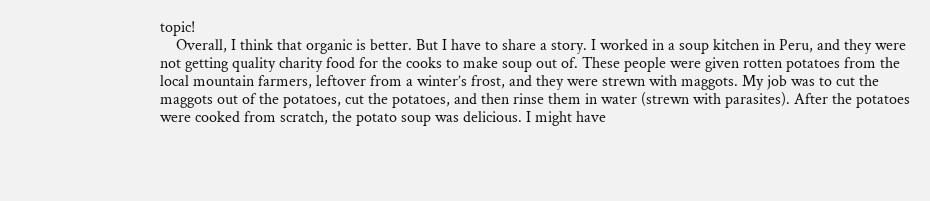topic!
    Overall, I think that organic is better. But I have to share a story. I worked in a soup kitchen in Peru, and they were not getting quality charity food for the cooks to make soup out of. These people were given rotten potatoes from the local mountain farmers, leftover from a winter’s frost, and they were strewn with maggots. My job was to cut the maggots out of the potatoes, cut the potatoes, and then rinse them in water (strewn with parasites). After the potatoes were cooked from scratch, the potato soup was delicious. I might have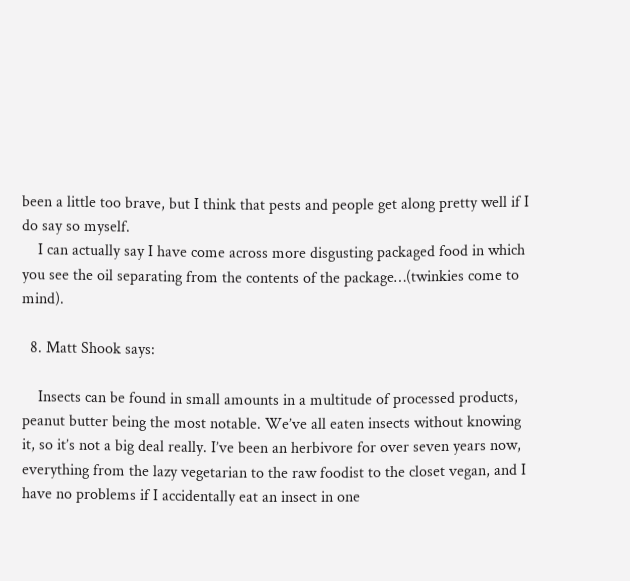been a little too brave, but I think that pests and people get along pretty well if I do say so myself.
    I can actually say I have come across more disgusting packaged food in which you see the oil separating from the contents of the package…(twinkies come to mind).

  8. Matt Shook says:

    Insects can be found in small amounts in a multitude of processed products, peanut butter being the most notable. We’ve all eaten insects without knowing it, so it’s not a big deal really. I’ve been an herbivore for over seven years now, everything from the lazy vegetarian to the raw foodist to the closet vegan, and I have no problems if I accidentally eat an insect in one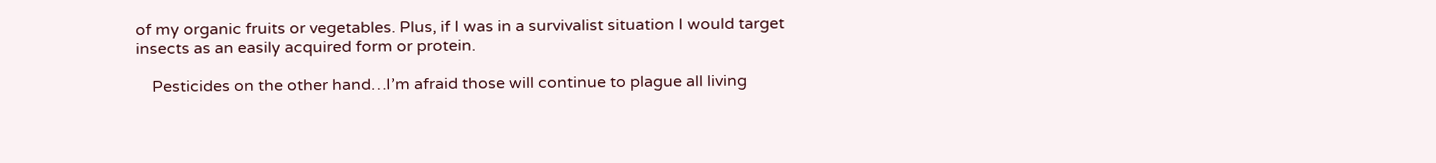of my organic fruits or vegetables. Plus, if I was in a survivalist situation I would target insects as an easily acquired form or protein.

    Pesticides on the other hand…I’m afraid those will continue to plague all living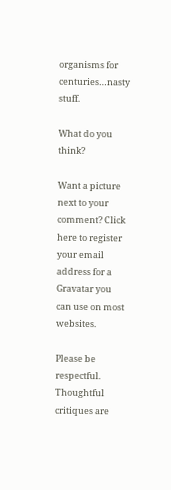organisms for centuries…nasty stuff.

What do you think?

Want a picture next to your comment? Click here to register your email address for a Gravatar you can use on most websites.

Please be respectful. Thoughtful critiques are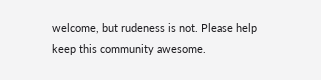welcome, but rudeness is not. Please help keep this community awesome.